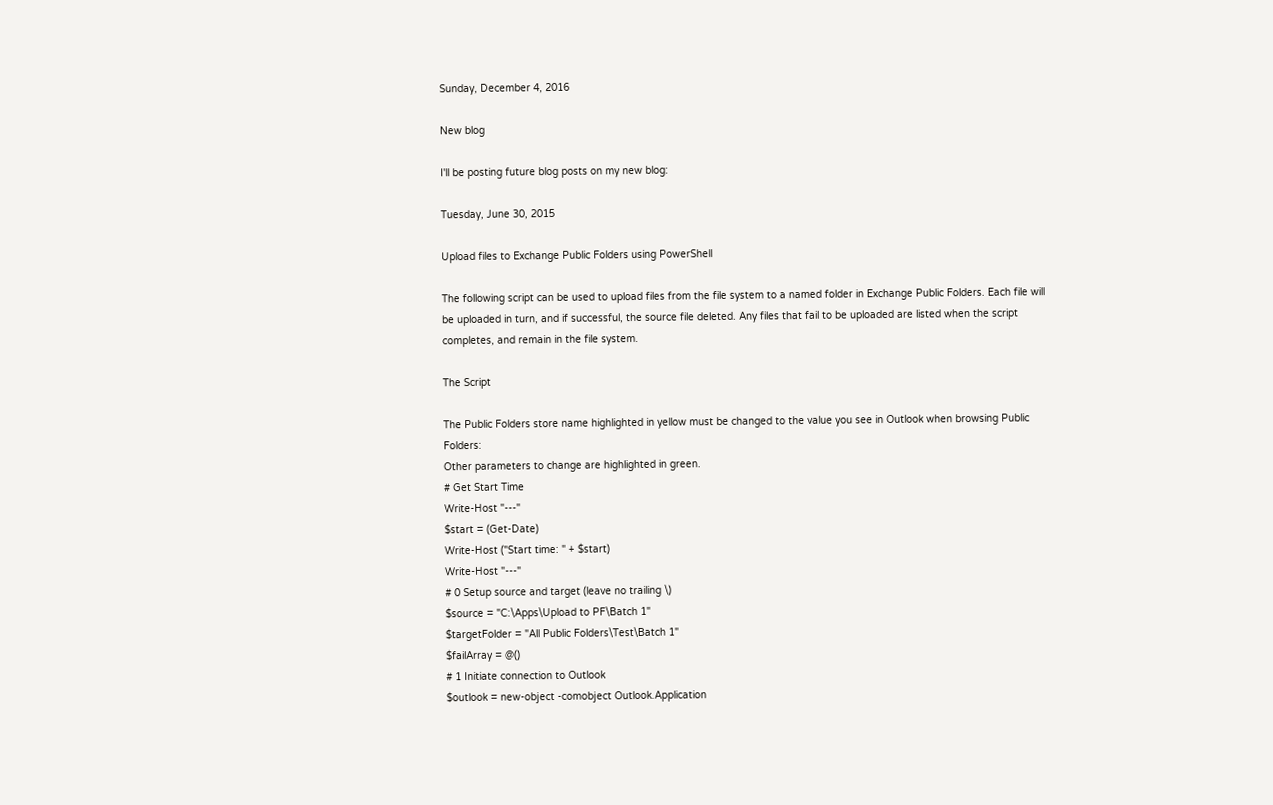Sunday, December 4, 2016

New blog

I'll be posting future blog posts on my new blog:

Tuesday, June 30, 2015

Upload files to Exchange Public Folders using PowerShell

The following script can be used to upload files from the file system to a named folder in Exchange Public Folders. Each file will be uploaded in turn, and if successful, the source file deleted. Any files that fail to be uploaded are listed when the script completes, and remain in the file system.

The Script

The Public Folders store name highlighted in yellow must be changed to the value you see in Outlook when browsing Public Folders:
Other parameters to change are highlighted in green.
# Get Start Time
Write-Host "---"
$start = (Get-Date)
Write-Host ("Start time: " + $start)
Write-Host "---"
# 0 Setup source and target (leave no trailing \)
$source = "C:\Apps\Upload to PF\Batch 1"
$targetFolder = "All Public Folders\Test\Batch 1"
$failArray = @()
# 1 Initiate connection to Outlook
$outlook = new-object -comobject Outlook.Application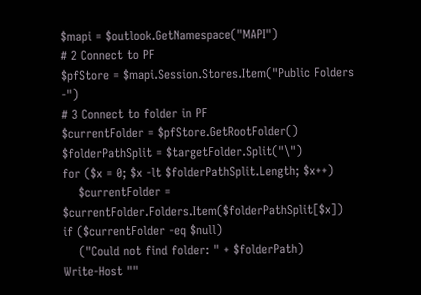$mapi = $outlook.GetNamespace("MAPI")
# 2 Connect to PF
$pfStore = $mapi.Session.Stores.Item("Public Folders -")
# 3 Connect to folder in PF
$currentFolder = $pfStore.GetRootFolder()
$folderPathSplit = $targetFolder.Split("\")
for ($x = 0; $x -lt $folderPathSplit.Length; $x++)
    $currentFolder = $currentFolder.Folders.Item($folderPathSplit[$x])
if ($currentFolder -eq $null)
    ("Could not find folder: " + $folderPath)
Write-Host ""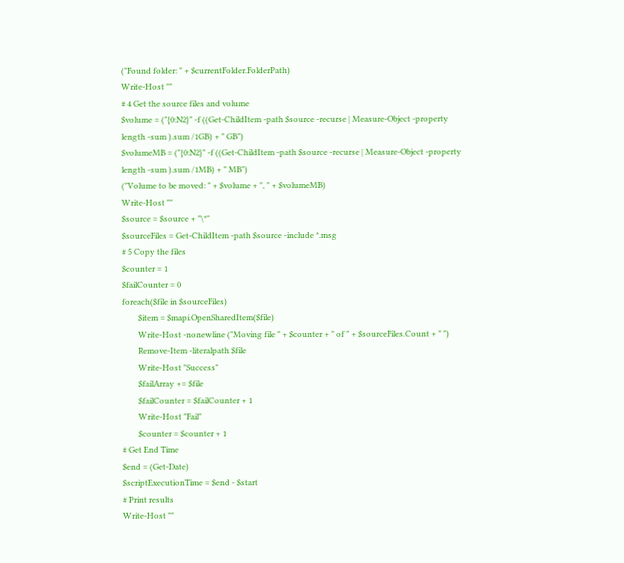("Found folder: " + $currentFolder.FolderPath)
Write-Host ""
# 4 Get the source files and volume
$volume = ("{0:N2}" -f ((Get-ChildItem -path $source -recurse | Measure-Object -property length -sum ).sum /1GB) + " GB")
$volumeMB = ("{0:N2}" -f ((Get-ChildItem -path $source -recurse | Measure-Object -property length -sum ).sum /1MB) + " MB")
("Volume to be moved: " + $volume + ", " + $volumeMB)
Write-Host ""
$source = $source + "\*"
$sourceFiles = Get-ChildItem -path $source -include *.msg
# 5 Copy the files
$counter = 1
$failCounter = 0
foreach($file in $sourceFiles)
        $item = $mapi.OpenSharedItem($file)
        Write-Host -nonewline ("Moving file " + $counter + " of " + $sourceFiles.Count + " ")
        Remove-Item -literalpath $file
        Write-Host "Success"
        $failArray += $file
        $failCounter = $failCounter + 1
        Write-Host "Fail"
        $counter = $counter + 1
# Get End Time
$end = (Get-Date)
$scriptExecutionTime = $end - $start
# Print results
Write-Host ""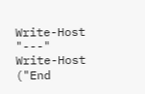Write-Host "---"
Write-Host ("End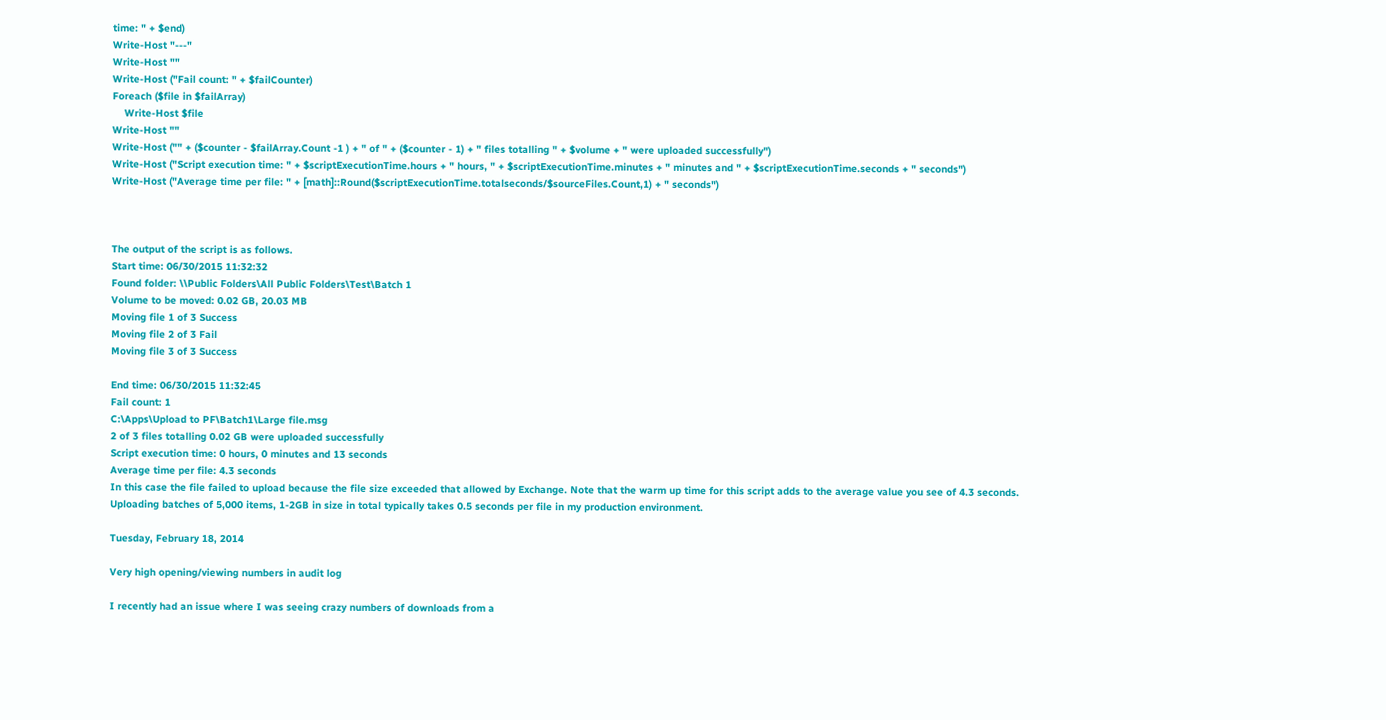time: " + $end)
Write-Host "---"
Write-Host ""
Write-Host ("Fail count: " + $failCounter)
Foreach ($file in $failArray)
    Write-Host $file
Write-Host ""
Write-Host ("" + ($counter - $failArray.Count -1 ) + " of " + ($counter - 1) + " files totalling " + $volume + " were uploaded successfully")
Write-Host ("Script execution time: " + $scriptExecutionTime.hours + " hours, " + $scriptExecutionTime.minutes + " minutes and " + $scriptExecutionTime.seconds + " seconds")
Write-Host ("Average time per file: " + [math]::Round($scriptExecutionTime.totalseconds/$sourceFiles.Count,1) + " seconds")



The output of the script is as follows.
Start time: 06/30/2015 11:32:32
Found folder: \\Public Folders\All Public Folders\Test\Batch 1
Volume to be moved: 0.02 GB, 20.03 MB
Moving file 1 of 3 Success
Moving file 2 of 3 Fail
Moving file 3 of 3 Success

End time: 06/30/2015 11:32:45
Fail count: 1
C:\Apps\Upload to PF\Batch1\Large file.msg
2 of 3 files totalling 0.02 GB were uploaded successfully
Script execution time: 0 hours, 0 minutes and 13 seconds
Average time per file: 4.3 seconds
In this case the file failed to upload because the file size exceeded that allowed by Exchange. Note that the warm up time for this script adds to the average value you see of 4.3 seconds. Uploading batches of 5,000 items, 1-2GB in size in total typically takes 0.5 seconds per file in my production environment.

Tuesday, February 18, 2014

Very high opening/viewing numbers in audit log

I recently had an issue where I was seeing crazy numbers of downloads from a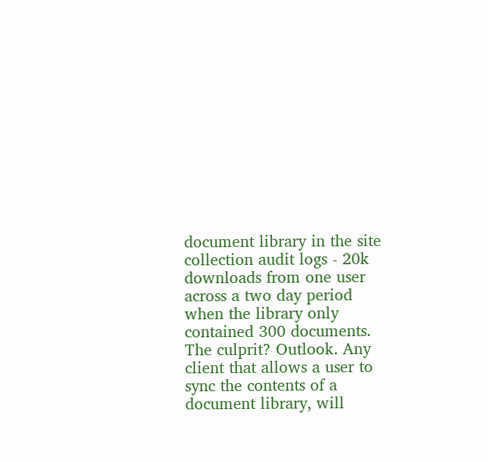document library in the site collection audit logs - 20k downloads from one user across a two day period when the library only contained 300 documents. The culprit? Outlook. Any client that allows a user to sync the contents of a document library, will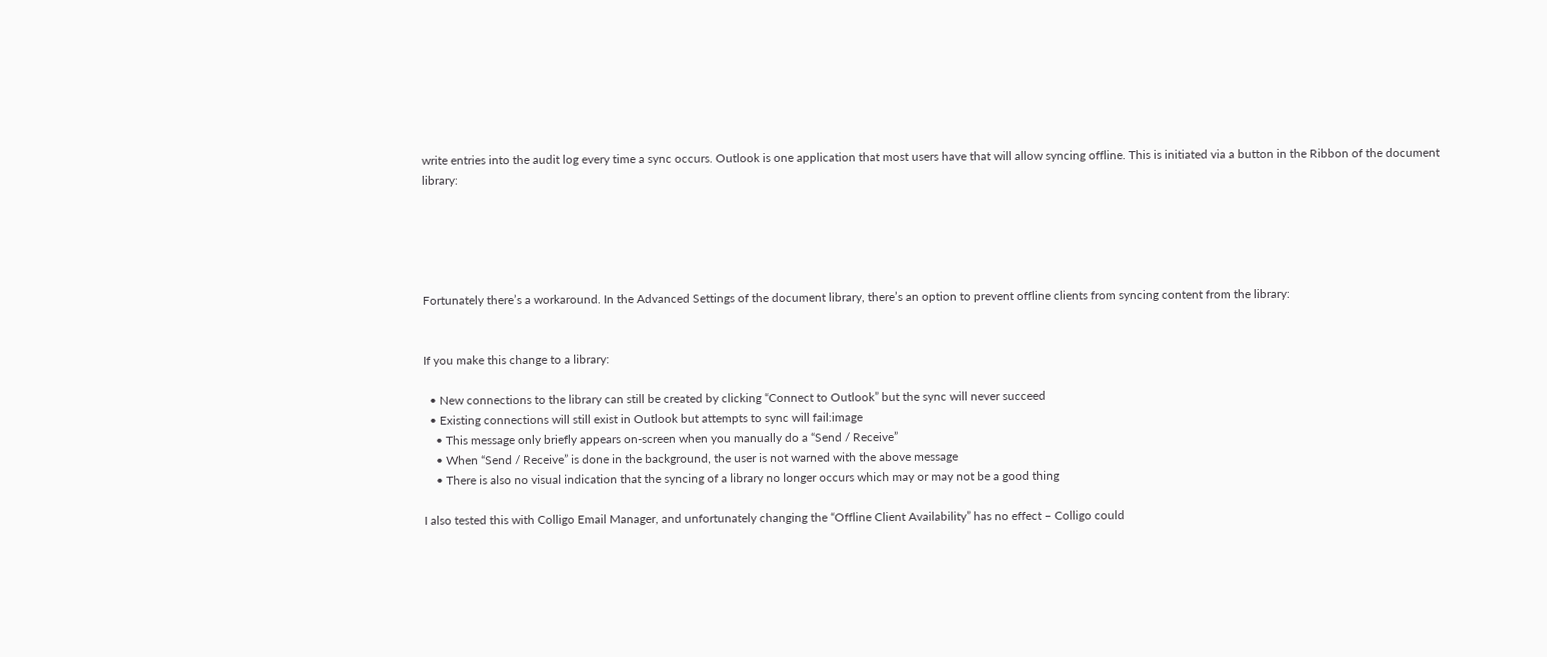write entries into the audit log every time a sync occurs. Outlook is one application that most users have that will allow syncing offline. This is initiated via a button in the Ribbon of the document library:





Fortunately there’s a workaround. In the Advanced Settings of the document library, there’s an option to prevent offline clients from syncing content from the library:


If you make this change to a library:

  • New connections to the library can still be created by clicking “Connect to Outlook” but the sync will never succeed
  • Existing connections will still exist in Outlook but attempts to sync will fail:image
    • This message only briefly appears on-screen when you manually do a “Send / Receive”
    • When “Send / Receive” is done in the background, the user is not warned with the above message
    • There is also no visual indication that the syncing of a library no longer occurs which may or may not be a good thing

I also tested this with Colligo Email Manager, and unfortunately changing the “Offline Client Availability” has no effect – Colligo could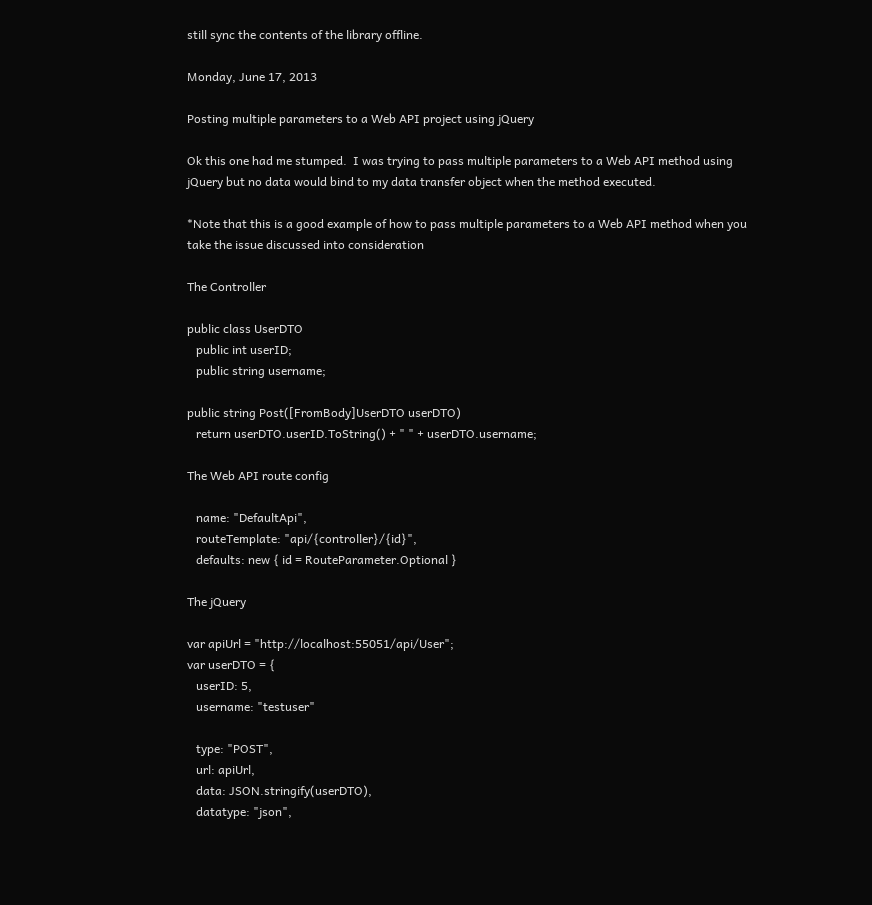still sync the contents of the library offline.

Monday, June 17, 2013

Posting multiple parameters to a Web API project using jQuery

Ok this one had me stumped.  I was trying to pass multiple parameters to a Web API method using jQuery but no data would bind to my data transfer object when the method executed.

*Note that this is a good example of how to pass multiple parameters to a Web API method when you take the issue discussed into consideration

The Controller

public class UserDTO
   public int userID;
   public string username;

public string Post([FromBody]UserDTO userDTO)
   return userDTO.userID.ToString() + " " + userDTO.username;

The Web API route config

   name: "DefaultApi",
   routeTemplate: "api/{controller}/{id}",
   defaults: new { id = RouteParameter.Optional }

The jQuery

var apiUrl = "http://localhost:55051/api/User";
var userDTO = {
   userID: 5,
   username: "testuser"

   type: "POST",
   url: apiUrl,
   data: JSON.stringify(userDTO),
   datatype: "json",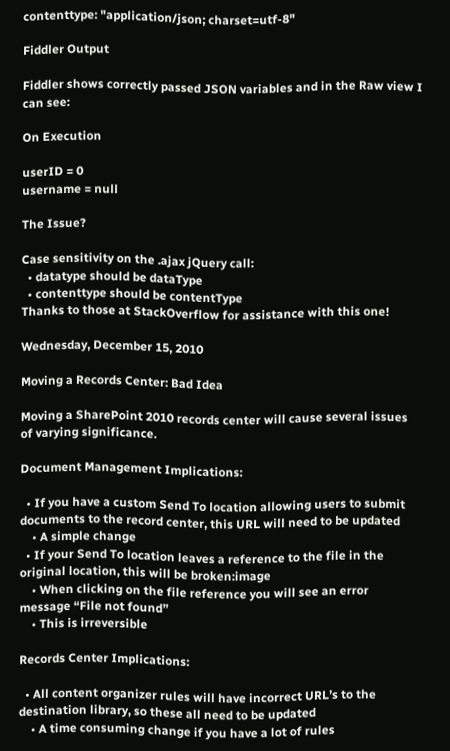contenttype: "application/json; charset=utf-8"

Fiddler Output

Fiddler shows correctly passed JSON variables and in the Raw view I can see:

On Execution

userID = 0
username = null

The Issue?

Case sensitivity on the .ajax jQuery call:
  • datatype should be dataType
  • contenttype should be contentType
Thanks to those at StackOverflow for assistance with this one!

Wednesday, December 15, 2010

Moving a Records Center: Bad Idea

Moving a SharePoint 2010 records center will cause several issues of varying significance.

Document Management Implications:

  • If you have a custom Send To location allowing users to submit documents to the record center, this URL will need to be updated
    • A simple change
  • If your Send To location leaves a reference to the file in the original location, this will be broken:image
    • When clicking on the file reference you will see an error message “File not found”
    • This is irreversible

Records Center Implications:

  • All content organizer rules will have incorrect URL’s to the destination library, so these all need to be updated
    • A time consuming change if you have a lot of rules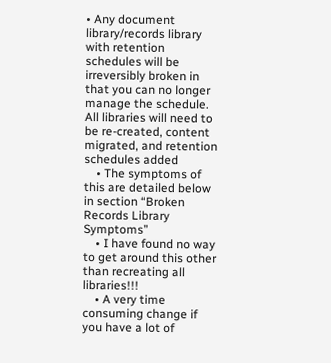• Any document library/records library with retention schedules will be irreversibly broken in that you can no longer manage the schedule.  All libraries will need to be re-created, content migrated, and retention schedules added
    • The symptoms of this are detailed below in section “Broken Records Library Symptoms”
    • I have found no way to get around this other than recreating all libraries!!!
    • A very time consuming change if you have a lot of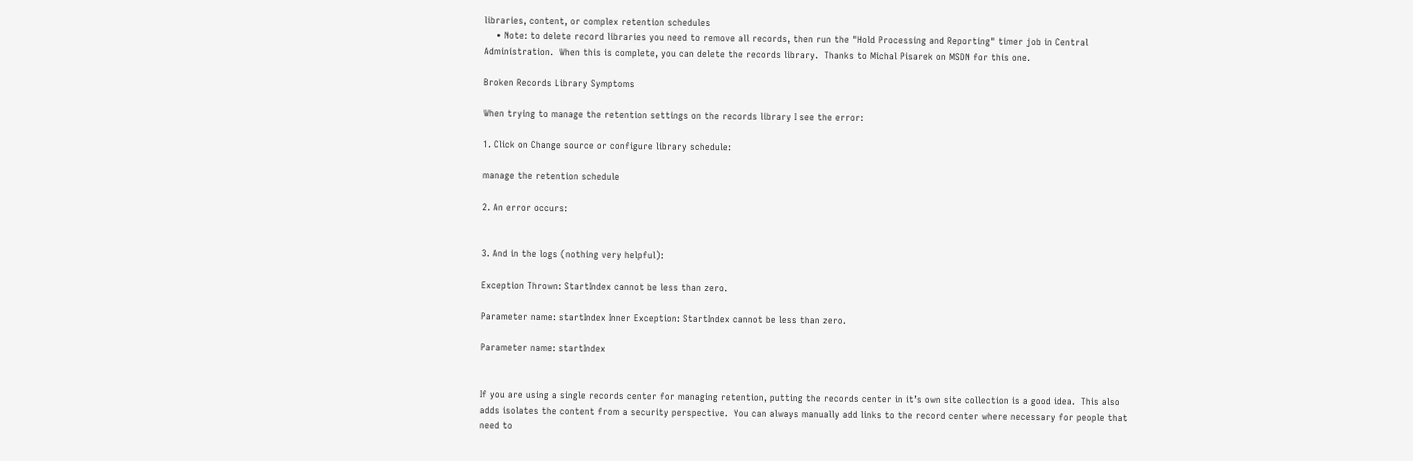libraries, content, or complex retention schedules
    • Note: to delete record libraries you need to remove all records, then run the "Hold Processing and Reporting" timer job in Central Administration.  When this is complete, you can delete the records library.  Thanks to Michal Pisarek on MSDN for this one.

Broken Records Library Symptoms

When trying to manage the retention settings on the records library I see the error:

1. Click on Change source or configure library schedule:

manage the retention schedule

2. An error occurs:


3. And in the logs (nothing very helpful):

Exception Thrown: StartIndex cannot be less than zero.

Parameter name: startIndex Inner Exception: StartIndex cannot be less than zero.

Parameter name: startIndex


If you are using a single records center for managing retention, putting the records center in it’s own site collection is a good idea.  This also adds isolates the content from a security perspective.  You can always manually add links to the record center where necessary for people that need to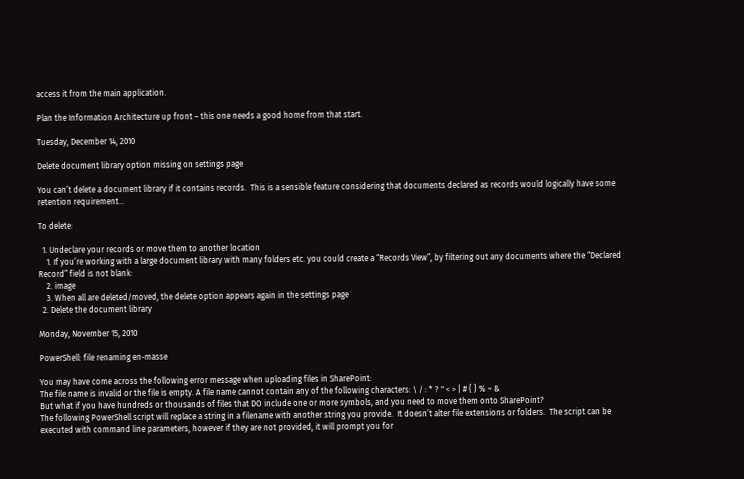access it from the main application.

Plan the Information Architecture up front – this one needs a good home from that start.

Tuesday, December 14, 2010

Delete document library option missing on settings page

You can’t delete a document library if it contains records.  This is a sensible feature considering that documents declared as records would logically have some retention requirement…

To delete:

  1. Undeclare your records or move them to another location
    1. If you’re working with a large document library with many folders etc. you could create a “Records View”, by filtering out any documents where the “Declared Record” field is not blank:
    2. image
    3. When all are deleted/moved, the delete option appears again in the settings page
  2. Delete the document library

Monday, November 15, 2010

PowerShell: file renaming en-masse

You may have come across the following error message when uploading files in SharePoint:
The file name is invalid or the file is empty. A file name cannot contain any of the following characters: \ / : * ? " < > | # { } % ~ &
But what if you have hundreds or thousands of files that DO include one or more symbols, and you need to move them onto SharePoint?
The following PowerShell script will replace a string in a filename with another string you provide.  It doesn’t alter file extensions or folders.  The script can be executed with command line parameters, however if they are not provided, it will prompt you for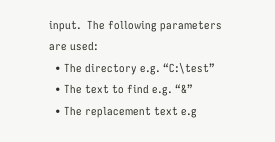input.  The following parameters are used:
  • The directory e.g. “C:\test”
  • The text to find e.g. “&”
  • The replacement text e.g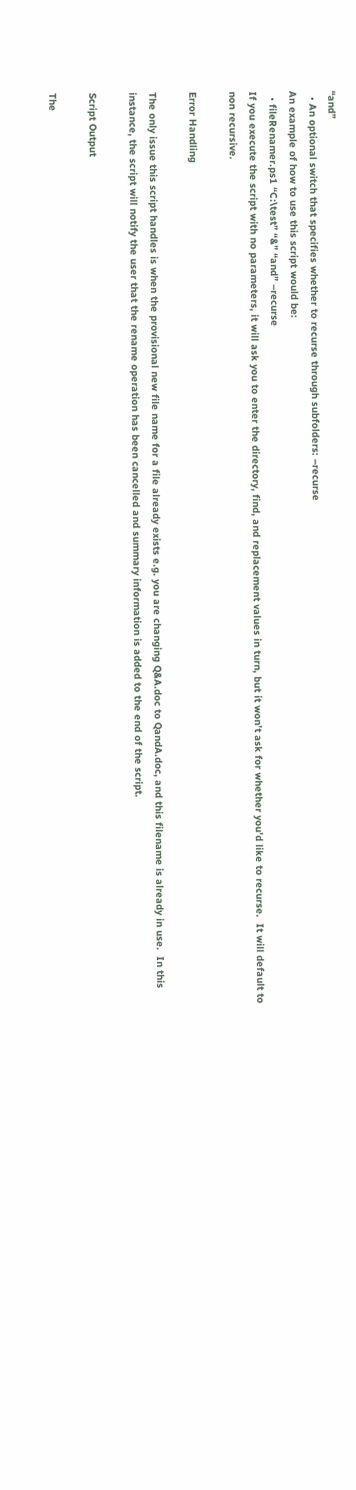“and”
  • An optional switch that specifies whether to recurse through subfolders: –recurse
An example of how to use this script would be:
  • fileRenamer.ps1 “C:\test” “&” “and” –recurse
If you execute the script with no parameters, it will ask you to enter the directory, find, and replacement values in turn, but it won’t ask for whether you’d like to recurse.  It will default to non recursive.

Error Handling

The only issue this script handles is when the provisional new file name for a file already exists e.g. you are changing Q&A.doc to QandA.doc, and this filename is already in use.  In this instance, the script will notify the user that the rename operation has been cancelled and summary information is added to the end of the script.

Script Output

The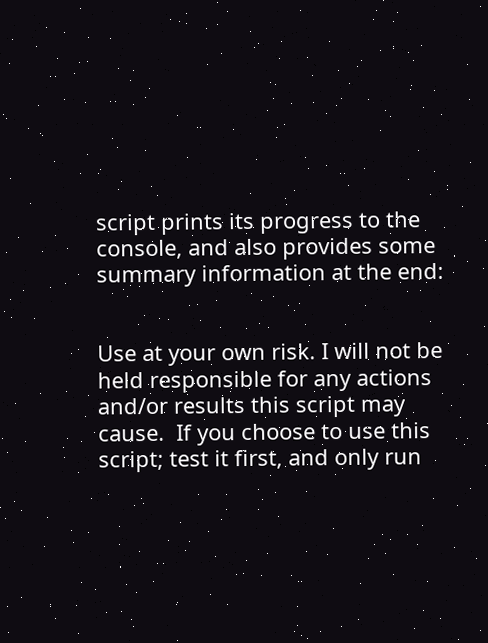script prints its progress to the console, and also provides some summary information at the end:


Use at your own risk. I will not be held responsible for any actions and/or results this script may cause.  If you choose to use this script; test it first, and only run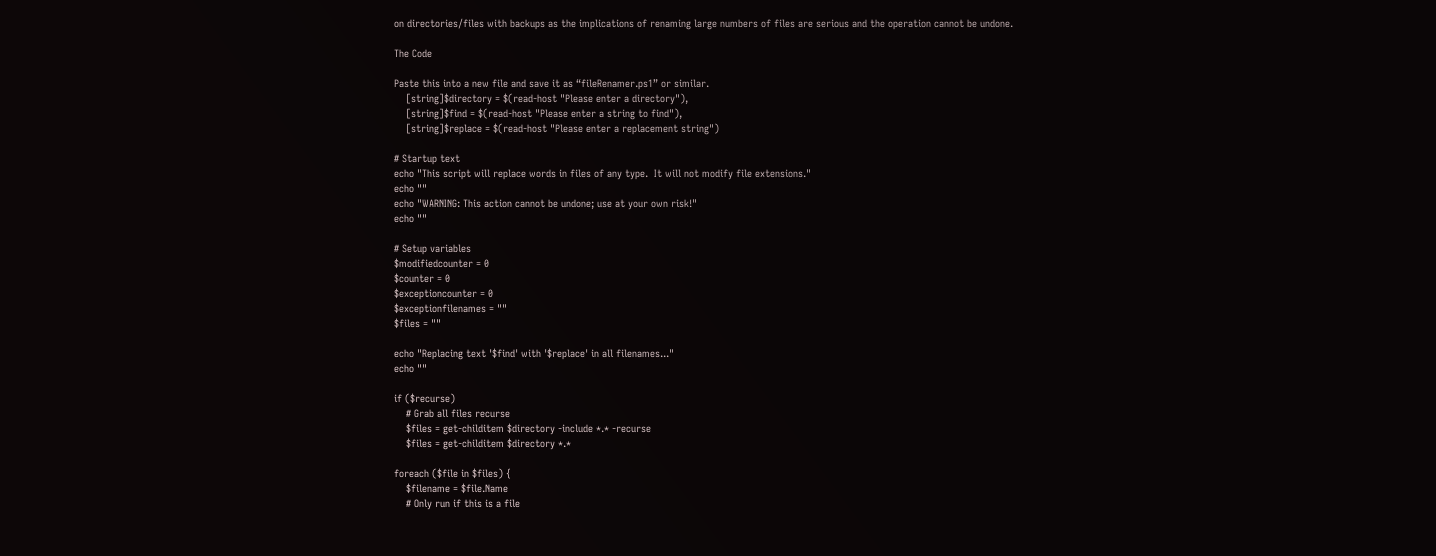on directories/files with backups as the implications of renaming large numbers of files are serious and the operation cannot be undone.

The Code

Paste this into a new file and save it as “fileRenamer.ps1” or similar.
    [string]$directory = $(read-host "Please enter a directory"),
    [string]$find = $(read-host "Please enter a string to find"),
    [string]$replace = $(read-host "Please enter a replacement string")

# Startup text
echo "This script will replace words in files of any type.  It will not modify file extensions."
echo ""
echo "WARNING: This action cannot be undone; use at your own risk!"
echo ""

# Setup variables
$modifiedcounter = 0
$counter = 0
$exceptioncounter = 0
$exceptionfilenames = ""
$files = ""

echo "Replacing text '$find' with '$replace' in all filenames..."
echo ""

if ($recurse)
    # Grab all files recurse
    $files = get-childitem $directory -include *.* -recurse
    $files = get-childitem $directory *.*

foreach ($file in $files) {
    $filename = $file.Name
    # Only run if this is a file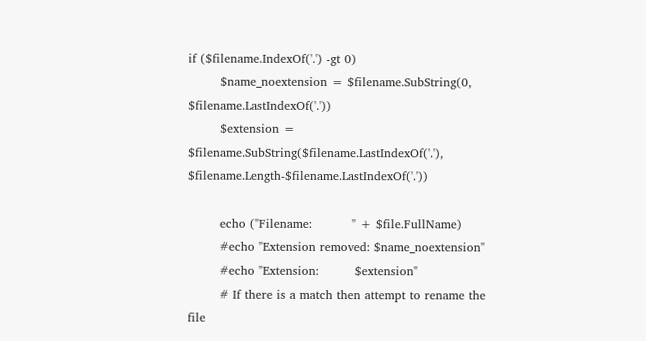if ($filename.IndexOf('.') -gt 0)
        $name_noextension = $filename.SubString(0, $filename.LastIndexOf('.'))
        $extension = $filename.SubString($filename.LastIndexOf('.'), $filename.Length-$filename.LastIndexOf('.'))

        echo ("Filename:          " + $file.FullName)
        #echo "Extension removed: $name_noextension"
        #echo "Extension:         $extension"
        # If there is a match then attempt to rename the file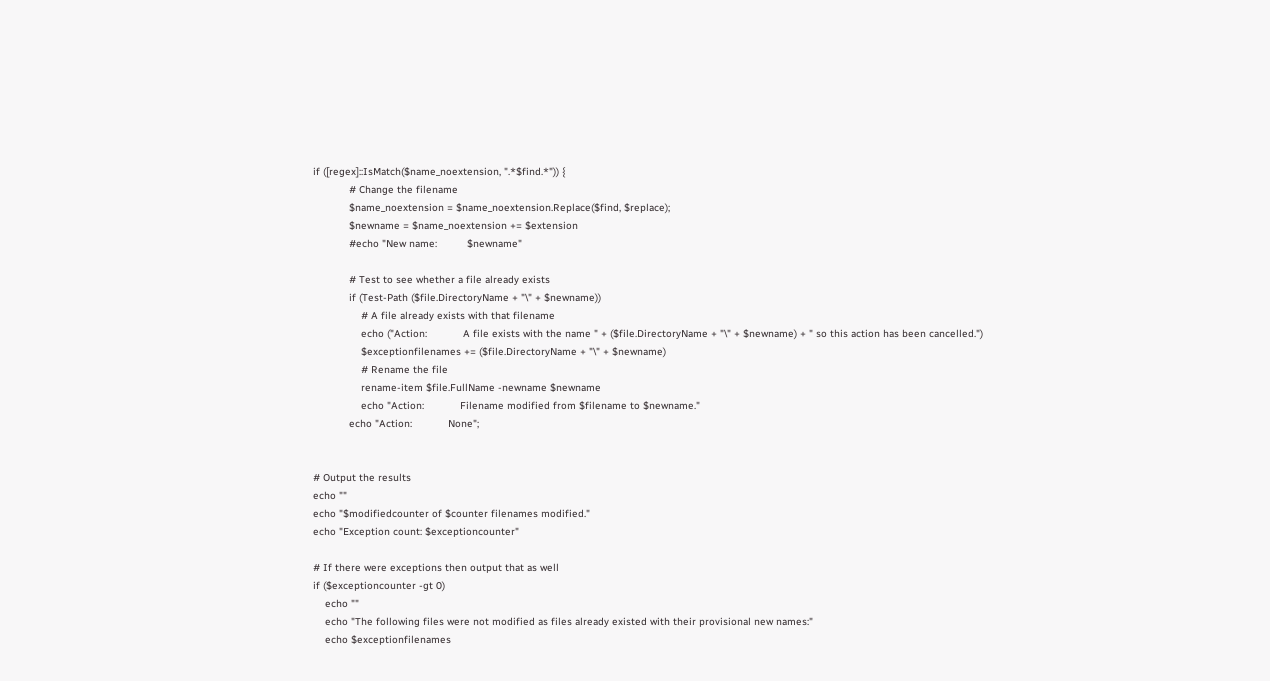if ([regex]::IsMatch($name_noextension, ".*$find.*")) {
            # Change the filename
            $name_noextension = $name_noextension.Replace($find, $replace);
            $newname = $name_noextension += $extension
            #echo "New name:          $newname"

            # Test to see whether a file already exists
            if (Test-Path ($file.DirectoryName + "\" + $newname))
                # A file already exists with that filename
                echo ("Action:            A file exists with the name " + ($file.DirectoryName + "\" + $newname) + " so this action has been cancelled.")
                $exceptionfilenames += ($file.DirectoryName + "\" + $newname)
                # Rename the file
                rename-item $file.FullName -newname $newname
                echo "Action:            Filename modified from $filename to $newname."
            echo "Action:            None";


# Output the results
echo ""
echo "$modifiedcounter of $counter filenames modified."
echo "Exception count: $exceptioncounter"

# If there were exceptions then output that as well
if ($exceptioncounter -gt 0)
    echo ""
    echo "The following files were not modified as files already existed with their provisional new names:"
    echo $exceptionfilenames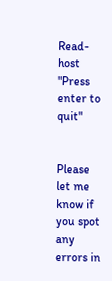Read-host "Press enter to quit"


Please let me know if you spot any errors in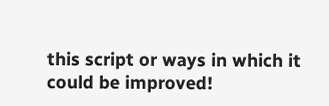this script or ways in which it could be improved!